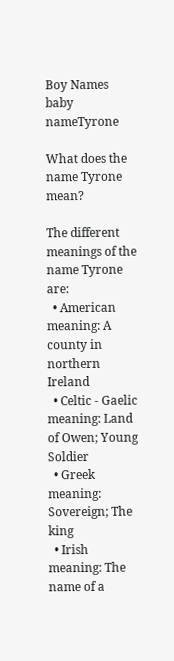Boy Names baby nameTyrone

What does the name Tyrone mean?

The different meanings of the name Tyrone are:
  • American meaning: A county in northern Ireland
  • Celtic - Gaelic meaning: Land of Owen; Young Soldier
  • Greek meaning: Sovereign; The king
  • Irish meaning: The name of a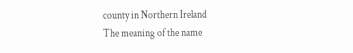county in Northern Ireland
The meaning of the name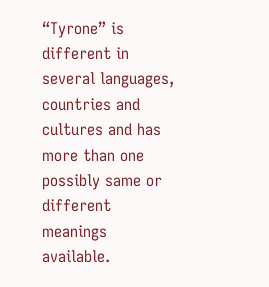“Tyrone” is different in several languages, countries and cultures and has more than one possibly same or different meanings available.